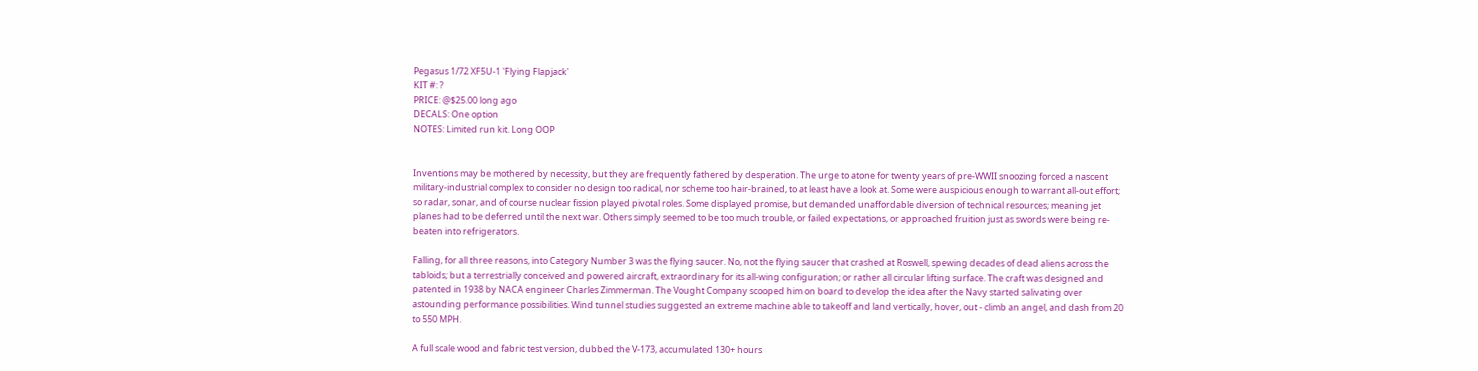Pegasus 1/72 XF5U-1 'Flying Flapjack'
KIT #: ?
PRICE: @$25.00 long ago
DECALS: One option
NOTES: Limited run kit. Long OOP


Inventions may be mothered by necessity, but they are frequently fathered by desperation. The urge to atone for twenty years of pre-WWII snoozing forced a nascent military-industrial complex to consider no design too radical, nor scheme too hair-brained, to at least have a look at. Some were auspicious enough to warrant all-out effort; so radar, sonar, and of course nuclear fission played pivotal roles. Some displayed promise, but demanded unaffordable diversion of technical resources; meaning jet planes had to be deferred until the next war. Others simply seemed to be too much trouble, or failed expectations, or approached fruition just as swords were being re-beaten into refrigerators.

Falling, for all three reasons, into Category Number 3 was the flying saucer. No, not the flying saucer that crashed at Roswell, spewing decades of dead aliens across the tabloids; but a terrestrially conceived and powered aircraft, extraordinary for its all-wing configuration; or rather all circular lifting surface. The craft was designed and patented in 1938 by NACA engineer Charles Zimmerman. The Vought Company scooped him on board to develop the idea after the Navy started salivating over astounding performance possibilities. Wind tunnel studies suggested an extreme machine able to takeoff and land vertically, hover, out - climb an angel, and dash from 20 to 550 MPH.

A full scale wood and fabric test version, dubbed the V-173, accumulated 130+ hours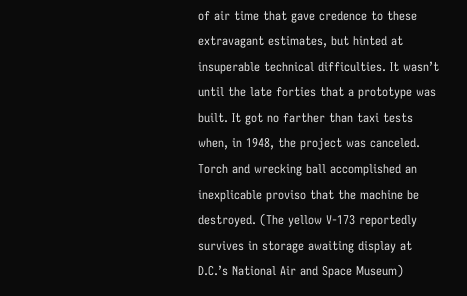of air time that gave credence to these extravagant estimates, but hinted at insuperable technical difficulties. It wasn’t until the late forties that a prototype was built. It got no farther than taxi tests when, in 1948, the project was canceled. Torch and wrecking ball accomplished an inexplicable proviso that the machine be destroyed. (The yellow V-173 reportedly survives in storage awaiting display at D.C.’s National Air and Space Museum)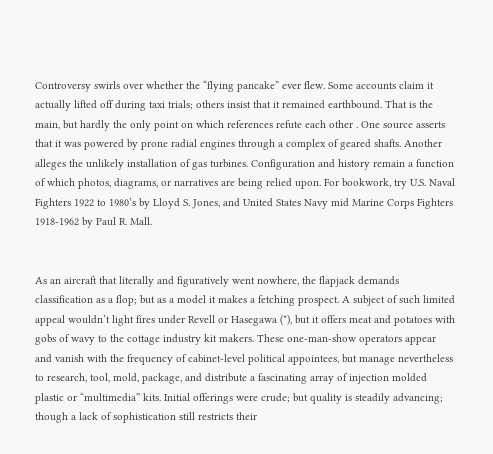Controversy swirls over whether the “flying pancake” ever flew. Some accounts claim it actually lifted off during taxi trials; others insist that it remained earthbound. That is the main, but hardly the only point on which references refute each other . One source asserts that it was powered by prone radial engines through a complex of geared shafts. Another alleges the unlikely installation of gas turbines. Configuration and history remain a function of which photos, diagrams, or narratives are being relied upon. For bookwork, try U.S. Naval Fighters 1922 to 1980’s by Lloyd S. Jones, and United States Navy mid Marine Corps Fighters 1918-1962 by Paul R. Mall.


As an aircraft that literally and figuratively went nowhere, the flapjack demands classification as a flop; but as a model it makes a fetching prospect. A subject of such limited appeal wouldn’t light fires under Revell or Hasegawa (*), but it offers meat and potatoes with gobs of wavy to the cottage industry kit makers. These one-man-show operators appear and vanish with the frequency of cabinet-level political appointees, but manage nevertheless to research, tool, mold, package, and distribute a fascinating array of injection molded plastic or “multimedia” kits. Initial offerings were crude; but quality is steadily advancing; though a lack of sophistication still restricts their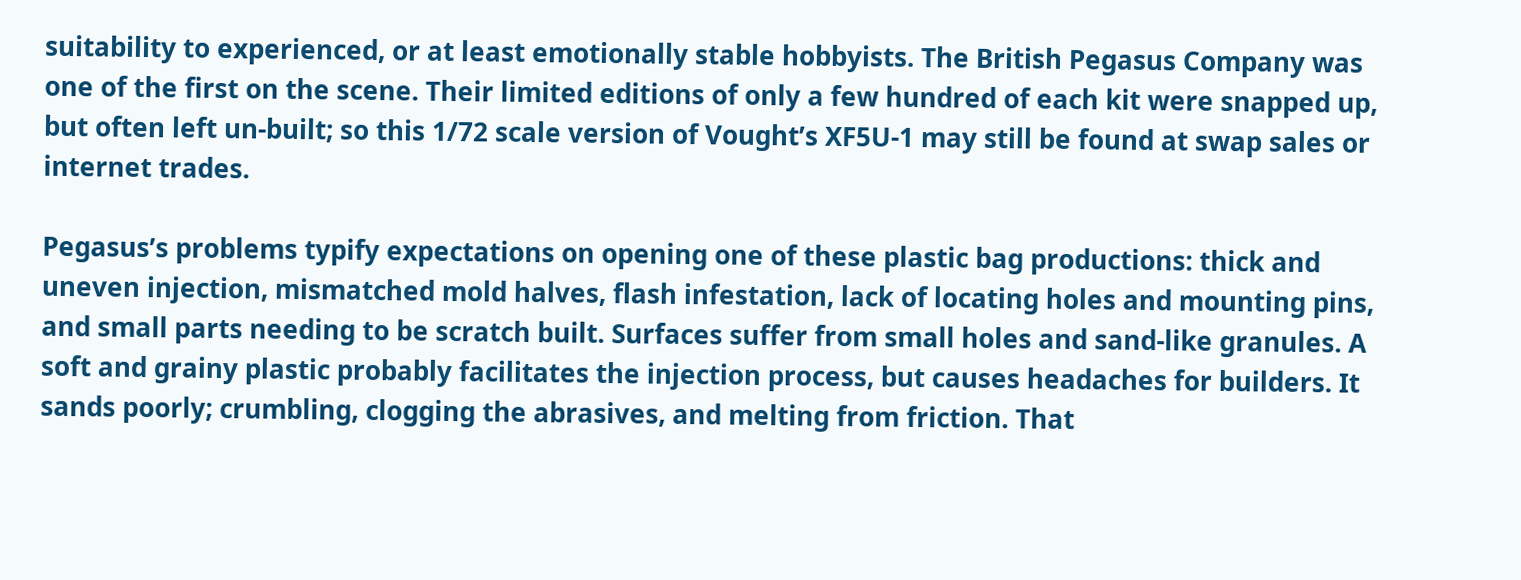suitability to experienced, or at least emotionally stable hobbyists. The British Pegasus Company was one of the first on the scene. Their limited editions of only a few hundred of each kit were snapped up, but often left un-built; so this 1/72 scale version of Vought’s XF5U-1 may still be found at swap sales or internet trades.

Pegasus’s problems typify expectations on opening one of these plastic bag productions: thick and uneven injection, mismatched mold halves, flash infestation, lack of locating holes and mounting pins, and small parts needing to be scratch built. Surfaces suffer from small holes and sand-like granules. A soft and grainy plastic probably facilitates the injection process, but causes headaches for builders. It sands poorly; crumbling, clogging the abrasives, and melting from friction. That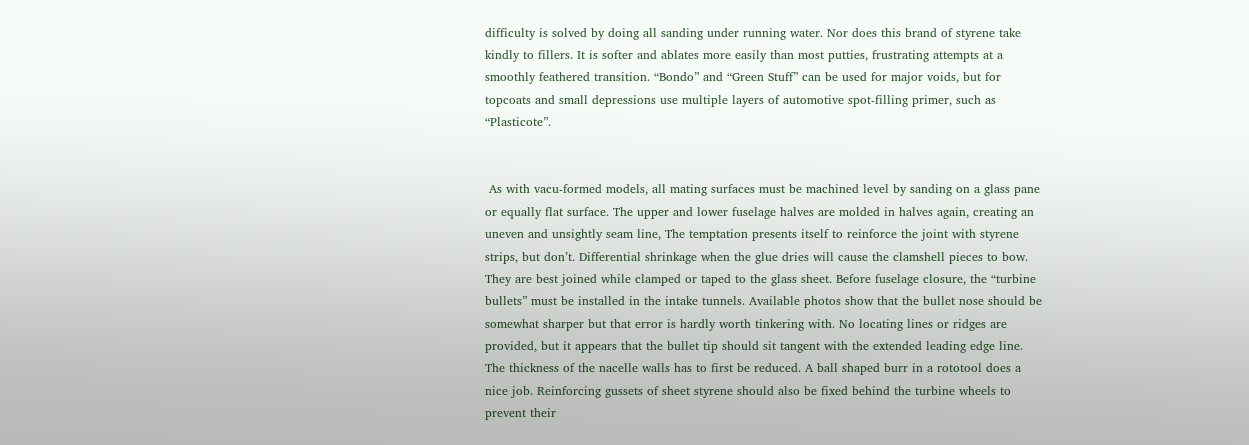difficulty is solved by doing all sanding under running water. Nor does this brand of styrene take kindly to fillers. It is softer and ablates more easily than most putties, frustrating attempts at a smoothly feathered transition. “Bondo” and “Green Stuff” can be used for major voids, but for topcoats and small depressions use multiple layers of automotive spot-filling primer, such as “Plasticote”.


 As with vacu-formed models, all mating surfaces must be machined level by sanding on a glass pane or equally flat surface. The upper and lower fuselage halves are molded in halves again, creating an uneven and unsightly seam line, The temptation presents itself to reinforce the joint with styrene strips, but don’t. Differential shrinkage when the glue dries will cause the clamshell pieces to bow. They are best joined while clamped or taped to the glass sheet. Before fuselage closure, the “turbine bullets” must be installed in the intake tunnels. Available photos show that the bullet nose should be somewhat sharper but that error is hardly worth tinkering with. No locating lines or ridges are provided, but it appears that the bullet tip should sit tangent with the extended leading edge line. The thickness of the nacelle walls has to first be reduced. A ball shaped burr in a rototool does a nice job. Reinforcing gussets of sheet styrene should also be fixed behind the turbine wheels to prevent their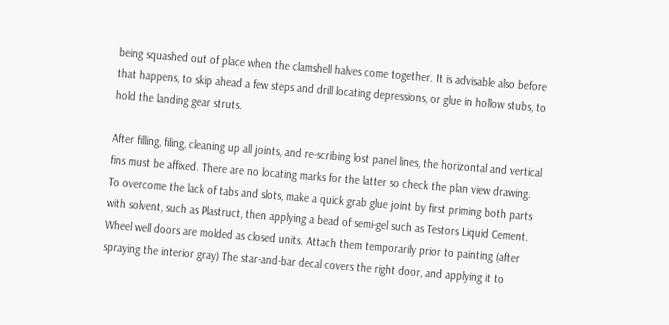being squashed out of place when the clamshell halves come together. It is advisable also before that happens, to skip ahead a few steps and drill locating depressions, or glue in hollow stubs, to hold the landing gear struts.

After filling, filing, cleaning up all joints, and re-scribing lost panel lines, the horizontal and vertical fins must be affixed. There are no locating marks for the latter so check the plan view drawing. To overcome the lack of tabs and slots, make a quick grab glue joint by first priming both parts with solvent, such as Plastruct, then applying a bead of semi-gel such as Testors Liquid Cement. Wheel well doors are molded as closed units. Attach them temporarily prior to painting (after spraying the interior gray) The star-and-bar decal covers the right door, and applying it to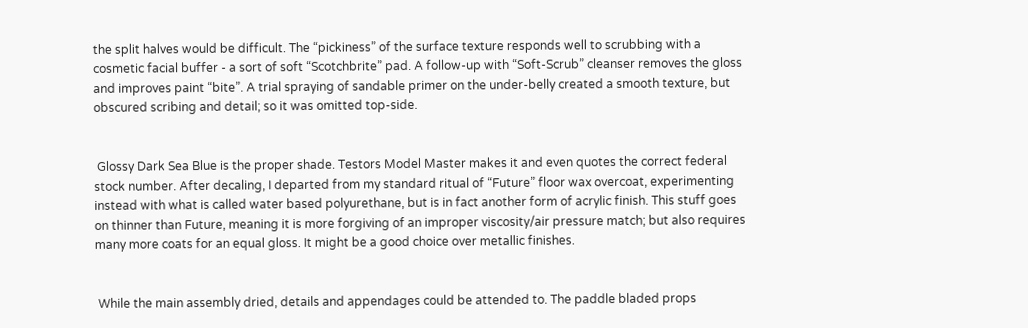the split halves would be difficult. The “pickiness” of the surface texture responds well to scrubbing with a cosmetic facial buffer - a sort of soft “Scotchbrite” pad. A follow-up with “Soft-Scrub” cleanser removes the gloss and improves paint “bite”. A trial spraying of sandable primer on the under-belly created a smooth texture, but obscured scribing and detail; so it was omitted top-side.


 Glossy Dark Sea Blue is the proper shade. Testors Model Master makes it and even quotes the correct federal stock number. After decaling, I departed from my standard ritual of “Future” floor wax overcoat, experimenting instead with what is called water based polyurethane, but is in fact another form of acrylic finish. This stuff goes on thinner than Future, meaning it is more forgiving of an improper viscosity/air pressure match; but also requires many more coats for an equal gloss. It might be a good choice over metallic finishes.


 While the main assembly dried, details and appendages could be attended to. The paddle bladed props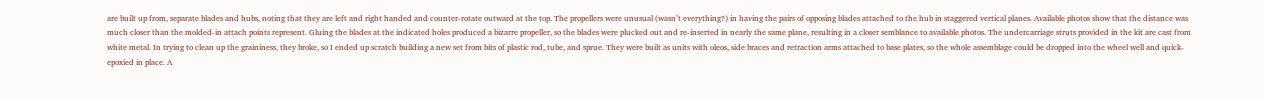are built up from, separate blades and hubs, noting that they are left and right handed and counter-rotate outward at the top. The propellers were unusual (wasn’t everything?) in having the pairs of opposing blades attached to the hub in staggered vertical planes. Available photos show that the distance was much closer than the molded-in attach points represent. Gluing the blades at the indicated holes produced a bizarre propeller, so the blades were plucked out and re-inserted in nearly the same plane, resulting in a closer semblance to available photos. The undercarriage struts provided in the kit are cast from white metal. In trying to clean up the graininess, they broke, so I ended up scratch building a new set from bits of plastic rod, tube, and sprue. They were built as units with oleos, side braces and retraction arms attached to base plates, so the whole assemblage could be dropped into the wheel well and quick-epoxied in place. A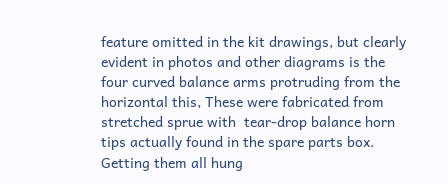feature omitted in the kit drawings, but clearly evident in photos and other diagrams is the four curved balance arms protruding from the horizontal this, These were fabricated from stretched sprue with  tear-drop balance horn tips actually found in the spare parts box. Getting them all hung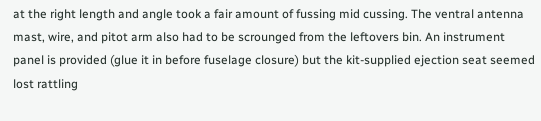at the right length and angle took a fair amount of fussing mid cussing. The ventral antenna mast, wire, and pitot arm also had to be scrounged from the leftovers bin. An instrument panel is provided (glue it in before fuselage closure) but the kit-supplied ejection seat seemed lost rattling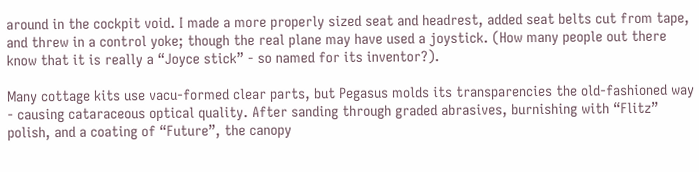around in the cockpit void. I made a more properly sized seat and headrest, added seat belts cut from tape, and threw in a control yoke; though the real plane may have used a joystick. (How many people out there know that it is really a “Joyce stick” - so named for its inventor?).

Many cottage kits use vacu-formed clear parts, but Pegasus molds its transparencies the old-fashioned way - causing cataraceous optical quality. After sanding through graded abrasives, burnishing with “Flitz” polish, and a coating of “Future”, the canopy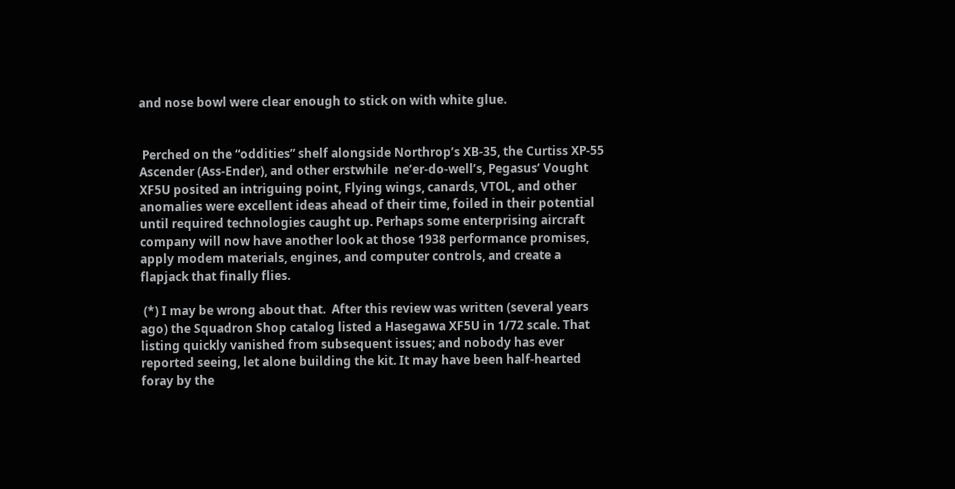and nose bowl were clear enough to stick on with white glue.


 Perched on the “oddities” shelf alongside Northrop’s XB-35, the Curtiss XP-55 Ascender (Ass-Ender), and other erstwhile  ne’er-do-well’s, Pegasus’ Vought XF5U posited an intriguing point, Flying wings, canards, VTOL, and other anomalies were excellent ideas ahead of their time, foiled in their potential until required technologies caught up. Perhaps some enterprising aircraft company will now have another look at those 1938 performance promises, apply modem materials, engines, and computer controls, and create a flapjack that finally flies.

 (*) I may be wrong about that.  After this review was written (several years ago) the Squadron Shop catalog listed a Hasegawa XF5U in 1/72 scale. That listing quickly vanished from subsequent issues; and nobody has ever reported seeing, let alone building the kit. It may have been half-hearted foray by the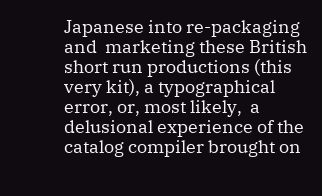Japanese into re-packaging and  marketing these British short run productions (this very kit), a typographical error, or, most likely,  a delusional experience of the catalog compiler brought on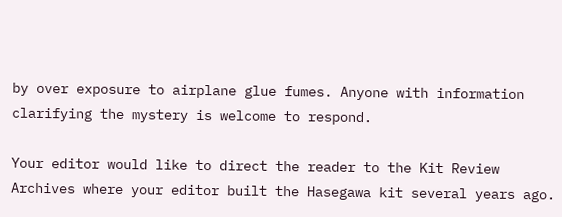by over exposure to airplane glue fumes. Anyone with information clarifying the mystery is welcome to respond.

Your editor would like to direct the reader to the Kit Review Archives where your editor built the Hasegawa kit several years ago.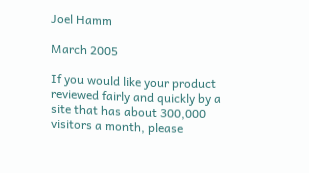Joel Hamm

March 2005

If you would like your product reviewed fairly and quickly by a site that has about 300,000 visitors a month, please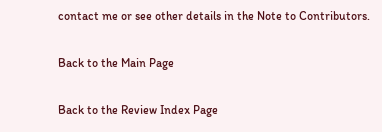contact me or see other details in the Note to Contributors.

Back to the Main Page

Back to the Review Index Page